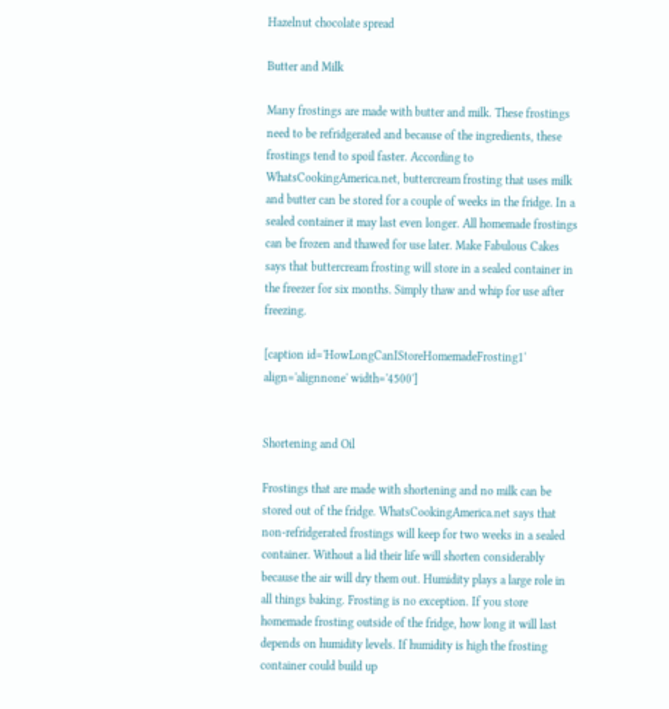Hazelnut chocolate spread

Butter and Milk

Many frostings are made with butter and milk. These frostings need to be refridgerated and because of the ingredients, these frostings tend to spoil faster. According to WhatsCookingAmerica.net, buttercream frosting that uses milk and butter can be stored for a couple of weeks in the fridge. In a sealed container it may last even longer. All homemade frostings can be frozen and thawed for use later. Make Fabulous Cakes says that buttercream frosting will store in a sealed container in the freezer for six months. Simply thaw and whip for use after freezing.

[caption id='HowLongCanIStoreHomemadeFrosting1' align='alignnone' width='4500']


Shortening and Oil

Frostings that are made with shortening and no milk can be stored out of the fridge. WhatsCookingAmerica.net says that non-refridgerated frostings will keep for two weeks in a sealed container. Without a lid their life will shorten considerably because the air will dry them out. Humidity plays a large role in all things baking. Frosting is no exception. If you store homemade frosting outside of the fridge, how long it will last depends on humidity levels. If humidity is high the frosting container could build up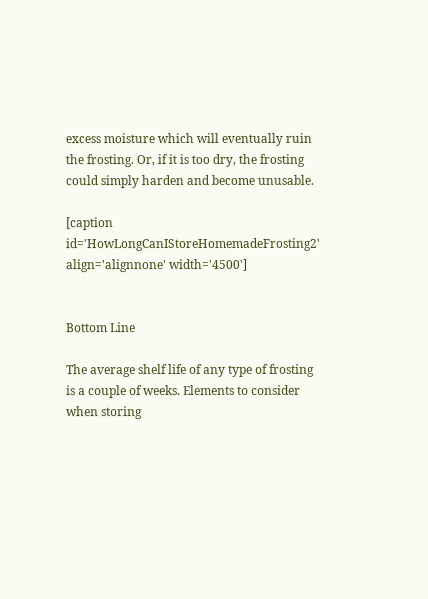excess moisture which will eventually ruin the frosting. Or, if it is too dry, the frosting could simply harden and become unusable.

[caption id='HowLongCanIStoreHomemadeFrosting2' align='alignnone' width='4500']


Bottom Line

The average shelf life of any type of frosting is a couple of weeks. Elements to consider when storing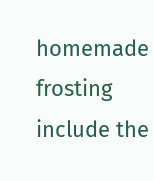homemade frosting include the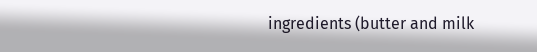ingredients (butter and milk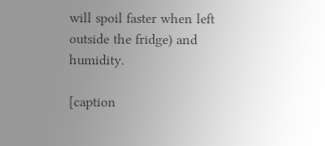will spoil faster when left outside the fridge) and humidity.

[caption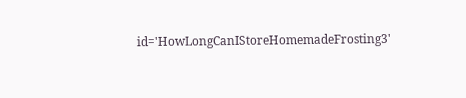id='HowLongCanIStoreHomemadeFrosting3'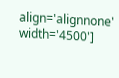align='alignnone' width='4500']